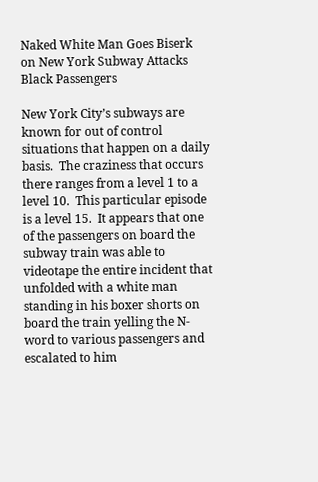Naked White Man Goes Biserk on New York Subway Attacks Black Passengers

New York City’s subways are known for out of control situations that happen on a daily basis.  The craziness that occurs there ranges from a level 1 to a level 10.  This particular episode is a level 15.  It appears that one of the passengers on board the subway train was able to videotape the entire incident that unfolded with a white man standing in his boxer shorts on board the train yelling the N-word to various passengers and escalated to him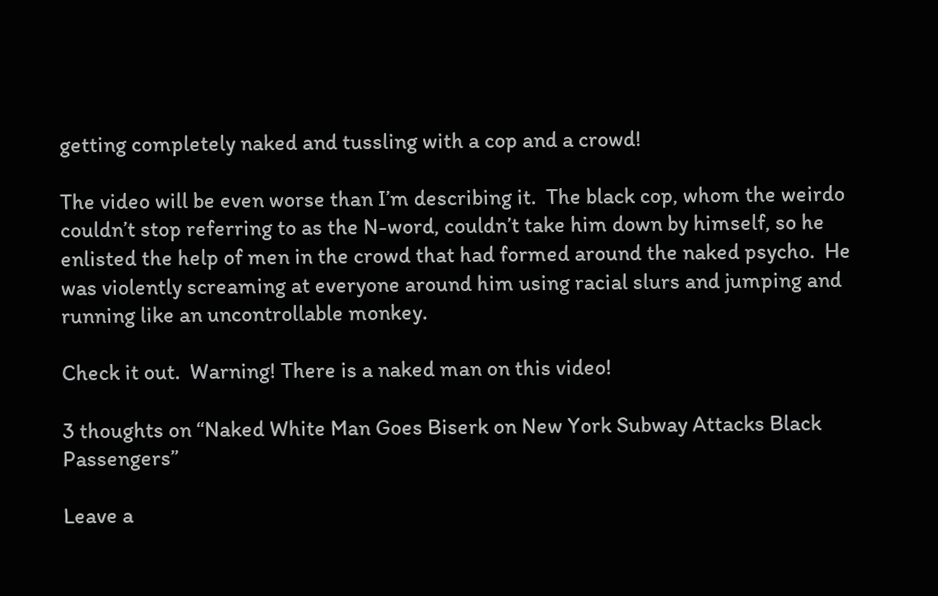getting completely naked and tussling with a cop and a crowd!

The video will be even worse than I’m describing it.  The black cop, whom the weirdo couldn’t stop referring to as the N-word, couldn’t take him down by himself, so he enlisted the help of men in the crowd that had formed around the naked psycho.  He was violently screaming at everyone around him using racial slurs and jumping and running like an uncontrollable monkey.

Check it out.  Warning! There is a naked man on this video!

3 thoughts on “Naked White Man Goes Biserk on New York Subway Attacks Black Passengers”

Leave a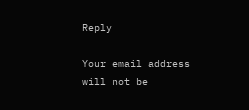Reply

Your email address will not be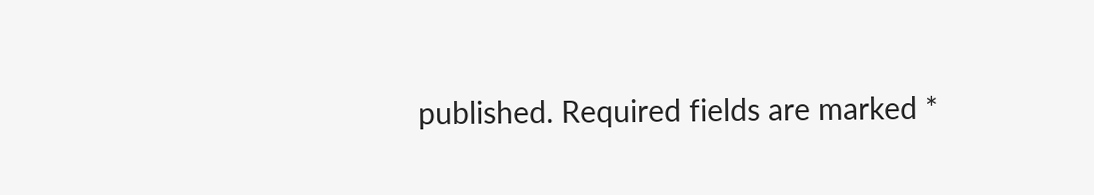published. Required fields are marked *